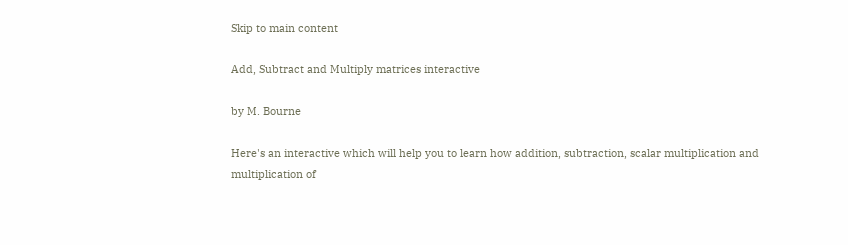Skip to main content

Add, Subtract and Multiply matrices interactive

by M. Bourne

Here's an interactive which will help you to learn how addition, subtraction, scalar multiplication and multiplication of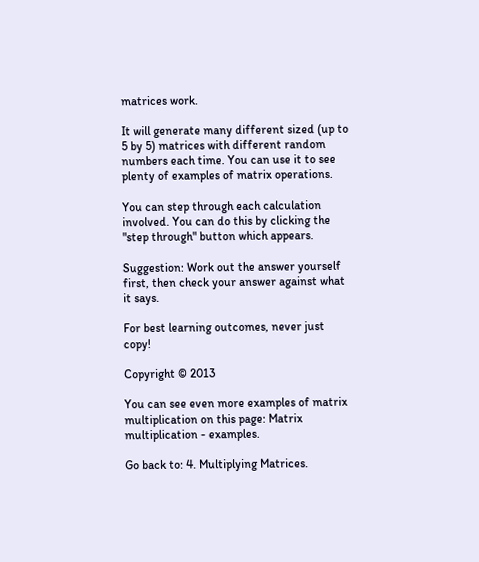matrices work.

It will generate many different sized (up to 5 by 5) matrices with different random numbers each time. You can use it to see plenty of examples of matrix operations.

You can step through each calculation involved. You can do this by clicking the "step through" button which appears.

Suggestion: Work out the answer yourself first, then check your answer against what it says.

For best learning outcomes, never just copy!

Copyright © 2013

You can see even more examples of matrix multiplication on this page: Matrix multiplication - examples.

Go back to: 4. Multiplying Matrices.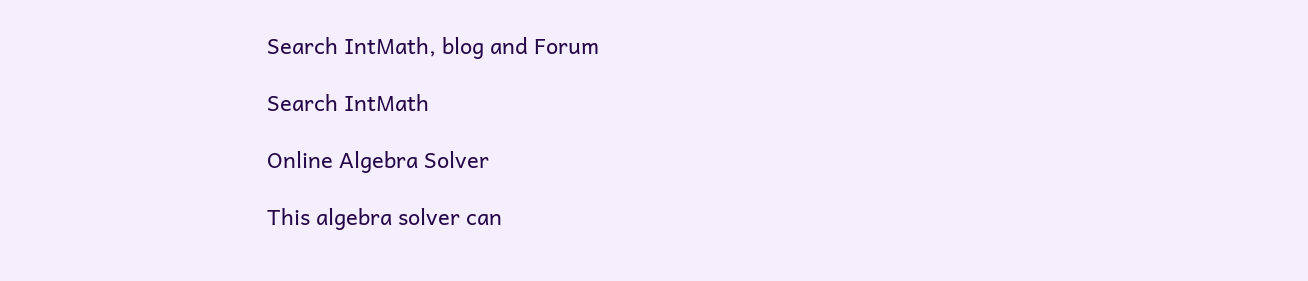Search IntMath, blog and Forum

Search IntMath

Online Algebra Solver

This algebra solver can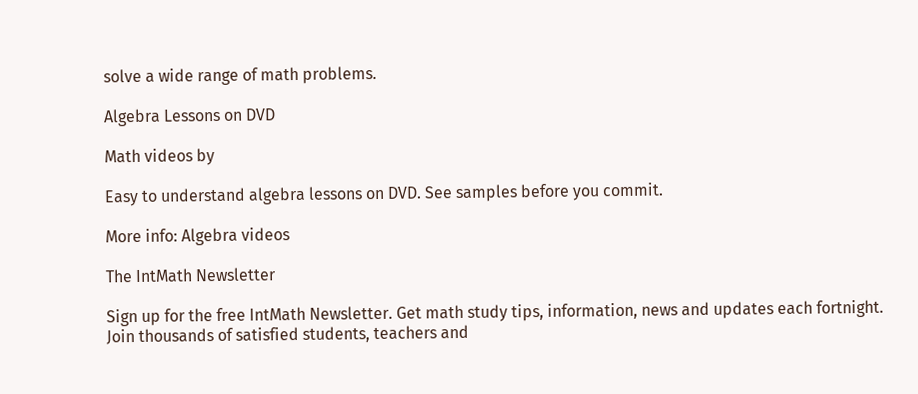solve a wide range of math problems.

Algebra Lessons on DVD

Math videos by

Easy to understand algebra lessons on DVD. See samples before you commit.

More info: Algebra videos

The IntMath Newsletter

Sign up for the free IntMath Newsletter. Get math study tips, information, news and updates each fortnight. Join thousands of satisfied students, teachers and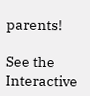parents!

See the Interactive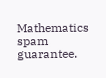Mathematics spam guarantee.